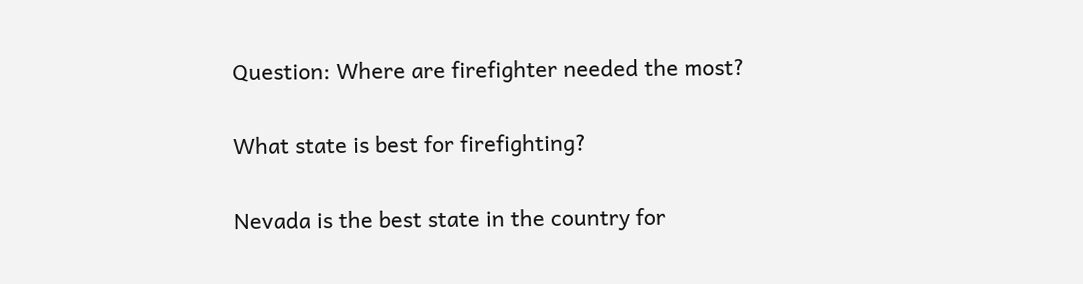Question: Where are firefighter needed the most?

What state is best for firefighting?

Nevada is the best state in the country for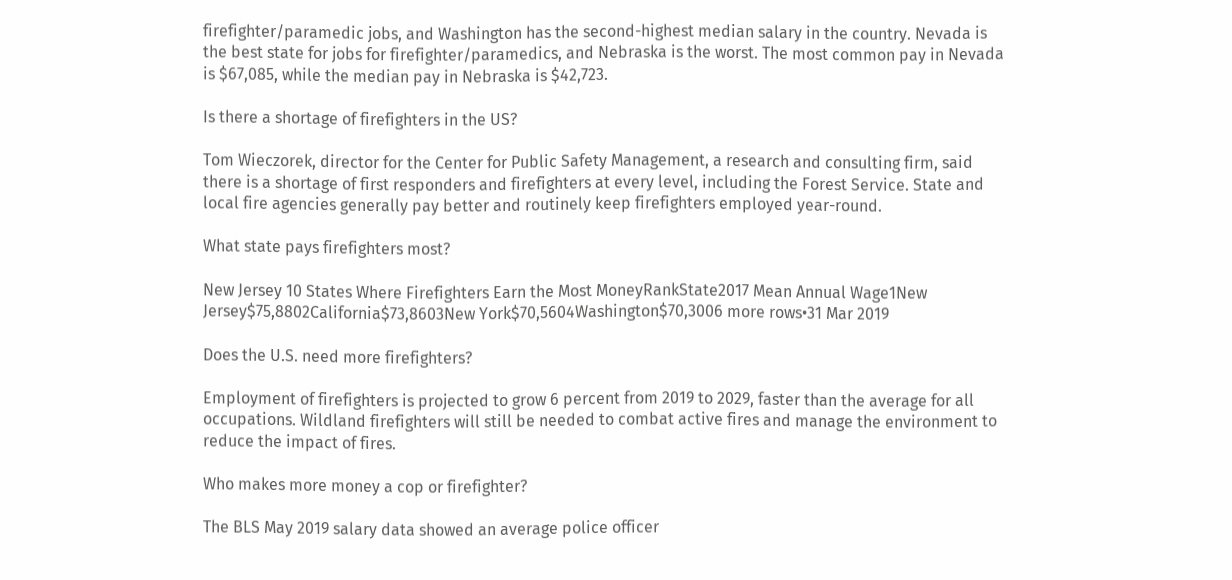firefighter/paramedic jobs, and Washington has the second-highest median salary in the country. Nevada is the best state for jobs for firefighter/paramedics, and Nebraska is the worst. The most common pay in Nevada is $67,085, while the median pay in Nebraska is $42,723.

Is there a shortage of firefighters in the US?

Tom Wieczorek, director for the Center for Public Safety Management, a research and consulting firm, said there is a shortage of first responders and firefighters at every level, including the Forest Service. State and local fire agencies generally pay better and routinely keep firefighters employed year-round.

What state pays firefighters most?

New Jersey 10 States Where Firefighters Earn the Most MoneyRankState2017 Mean Annual Wage1New Jersey$75,8802California$73,8603New York$70,5604Washington$70,3006 more rows•31 Mar 2019

Does the U.S. need more firefighters?

Employment of firefighters is projected to grow 6 percent from 2019 to 2029, faster than the average for all occupations. Wildland firefighters will still be needed to combat active fires and manage the environment to reduce the impact of fires.

Who makes more money a cop or firefighter?

The BLS May 2019 salary data showed an average police officer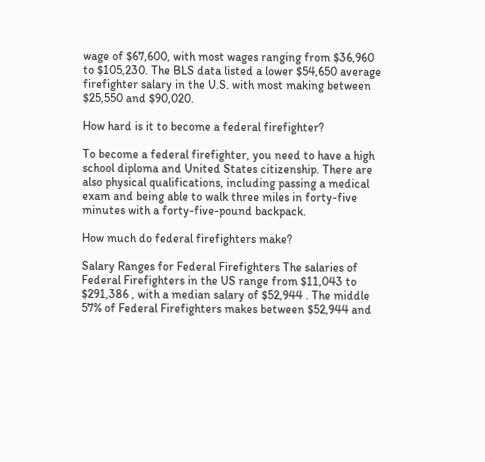wage of $67,600, with most wages ranging from $36,960 to $105,230. The BLS data listed a lower $54,650 average firefighter salary in the U.S. with most making between $25,550 and $90,020.

How hard is it to become a federal firefighter?

To become a federal firefighter, you need to have a high school diploma and United States citizenship. There are also physical qualifications, including passing a medical exam and being able to walk three miles in forty-five minutes with a forty-five-pound backpack.

How much do federal firefighters make?

Salary Ranges for Federal Firefighters The salaries of Federal Firefighters in the US range from $11,043 to $291,386 , with a median salary of $52,944 . The middle 57% of Federal Firefighters makes between $52,944 and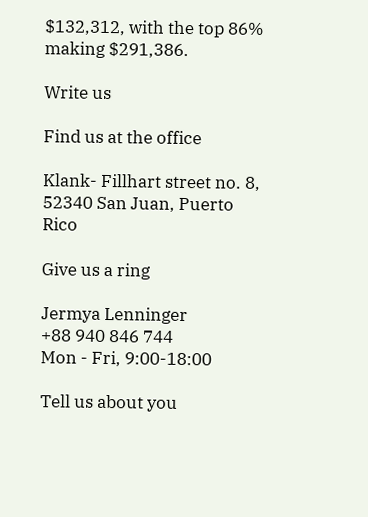$132,312, with the top 86% making $291,386.

Write us

Find us at the office

Klank- Fillhart street no. 8, 52340 San Juan, Puerto Rico

Give us a ring

Jermya Lenninger
+88 940 846 744
Mon - Fri, 9:00-18:00

Tell us about you